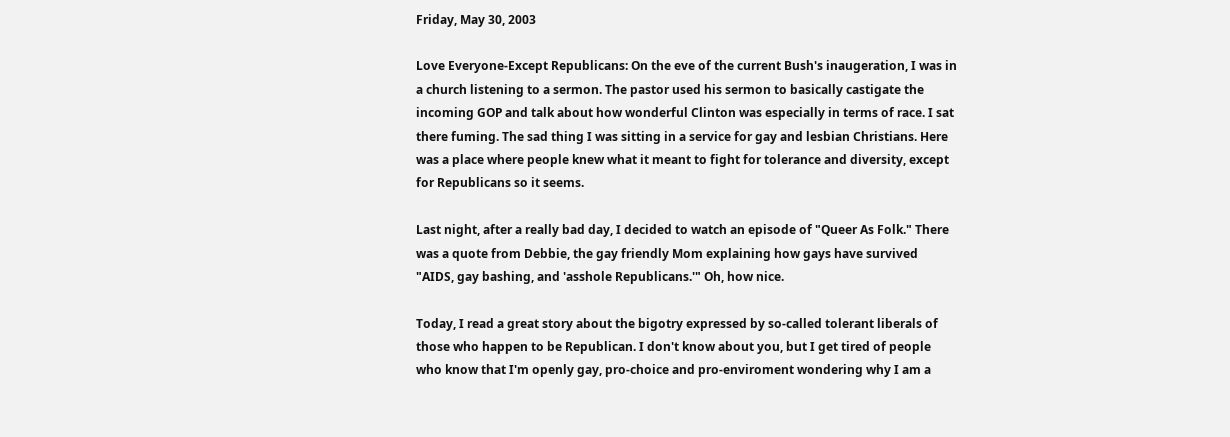Friday, May 30, 2003

Love Everyone-Except Republicans: On the eve of the current Bush's inaugeration, I was in a church listening to a sermon. The pastor used his sermon to basically castigate the incoming GOP and talk about how wonderful Clinton was especially in terms of race. I sat there fuming. The sad thing I was sitting in a service for gay and lesbian Christians. Here was a place where people knew what it meant to fight for tolerance and diversity, except for Republicans so it seems.

Last night, after a really bad day, I decided to watch an episode of "Queer As Folk." There was a quote from Debbie, the gay friendly Mom explaining how gays have survived "AIDS, gay bashing, and 'asshole Republicans.'" Oh, how nice.

Today, I read a great story about the bigotry expressed by so-called tolerant liberals of those who happen to be Republican. I don't know about you, but I get tired of people who know that I'm openly gay, pro-choice and pro-enviroment wondering why I am a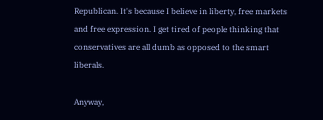Republican. It's because I believe in liberty, free markets and free expression. I get tired of people thinking that conservatives are all dumb as opposed to the smart liberals.

Anyway,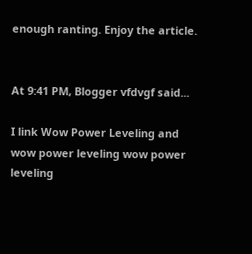enough ranting. Enjoy the article.


At 9:41 PM, Blogger vfdvgf said...

I link Wow Power Leveling and wow power leveling wow power leveling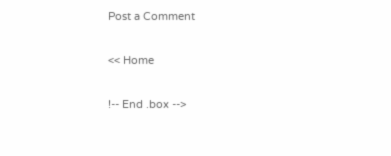Post a Comment

<< Home

!-- End .box -->